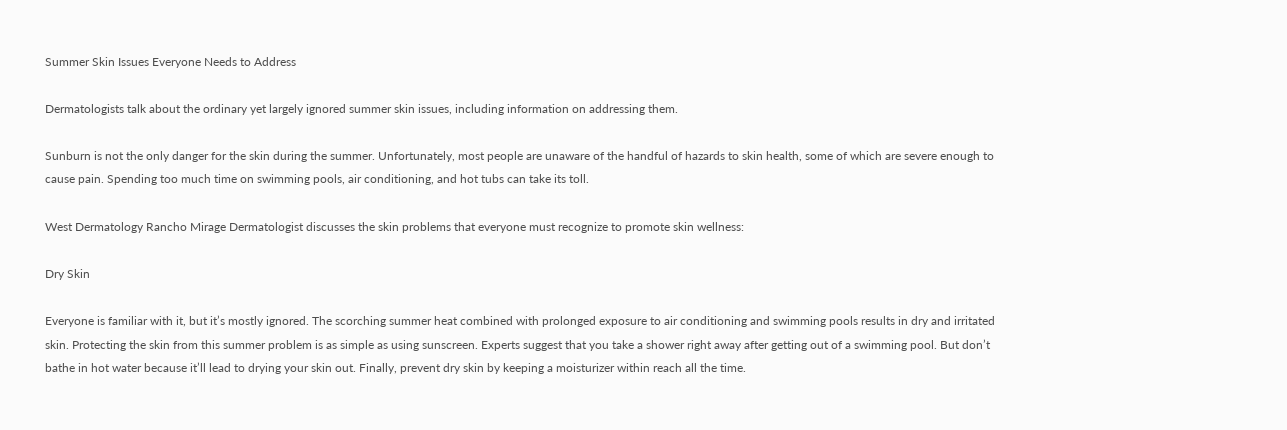Summer Skin Issues Everyone Needs to Address

Dermatologists talk about the ordinary yet largely ignored summer skin issues, including information on addressing them.

Sunburn is not the only danger for the skin during the summer. Unfortunately, most people are unaware of the handful of hazards to skin health, some of which are severe enough to cause pain. Spending too much time on swimming pools, air conditioning, and hot tubs can take its toll.

West Dermatology Rancho Mirage Dermatologist discusses the skin problems that everyone must recognize to promote skin wellness:

Dry Skin

Everyone is familiar with it, but it’s mostly ignored. The scorching summer heat combined with prolonged exposure to air conditioning and swimming pools results in dry and irritated skin. Protecting the skin from this summer problem is as simple as using sunscreen. Experts suggest that you take a shower right away after getting out of a swimming pool. But don’t bathe in hot water because it’ll lead to drying your skin out. Finally, prevent dry skin by keeping a moisturizer within reach all the time.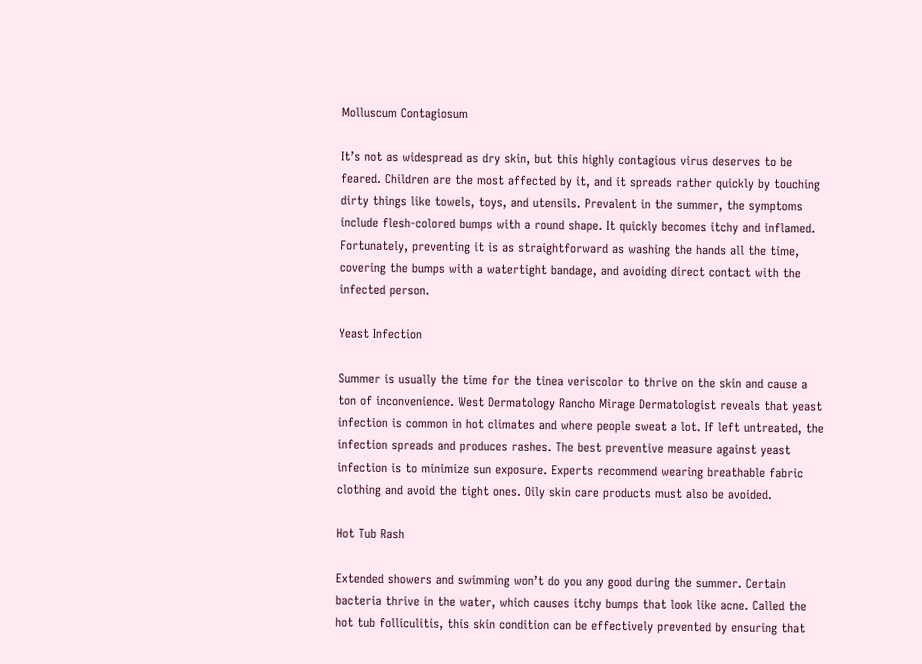Molluscum Contagiosum

It’s not as widespread as dry skin, but this highly contagious virus deserves to be feared. Children are the most affected by it, and it spreads rather quickly by touching dirty things like towels, toys, and utensils. Prevalent in the summer, the symptoms include flesh-colored bumps with a round shape. It quickly becomes itchy and inflamed. Fortunately, preventing it is as straightforward as washing the hands all the time, covering the bumps with a watertight bandage, and avoiding direct contact with the infected person.

Yeast Infection

Summer is usually the time for the tinea veriscolor to thrive on the skin and cause a ton of inconvenience. West Dermatology Rancho Mirage Dermatologist reveals that yeast infection is common in hot climates and where people sweat a lot. If left untreated, the infection spreads and produces rashes. The best preventive measure against yeast infection is to minimize sun exposure. Experts recommend wearing breathable fabric clothing and avoid the tight ones. Oily skin care products must also be avoided.

Hot Tub Rash

Extended showers and swimming won’t do you any good during the summer. Certain bacteria thrive in the water, which causes itchy bumps that look like acne. Called the hot tub folliculitis, this skin condition can be effectively prevented by ensuring that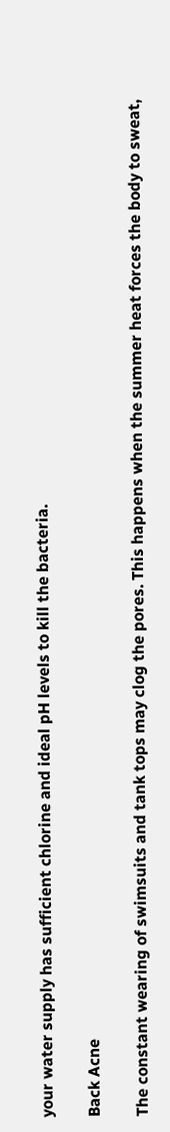your water supply has sufficient chlorine and ideal pH levels to kill the bacteria.

Back Acne

The constant wearing of swimsuits and tank tops may clog the pores. This happens when the summer heat forces the body to sweat,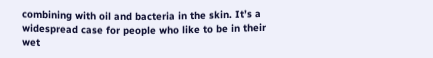combining with oil and bacteria in the skin. It’s a widespread case for people who like to be in their wet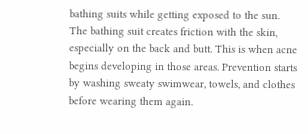bathing suits while getting exposed to the sun. The bathing suit creates friction with the skin, especially on the back and butt. This is when acne begins developing in those areas. Prevention starts by washing sweaty swimwear, towels, and clothes before wearing them again.